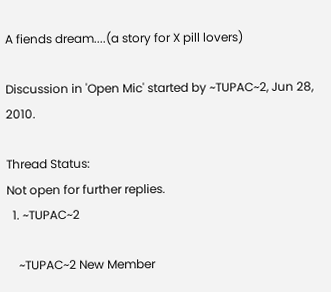A fiends dream....(a story for X pill lovers)

Discussion in 'Open Mic' started by ~TUPAC~2, Jun 28, 2010.

Thread Status:
Not open for further replies.
  1. ~TUPAC~2

    ~TUPAC~2 New Member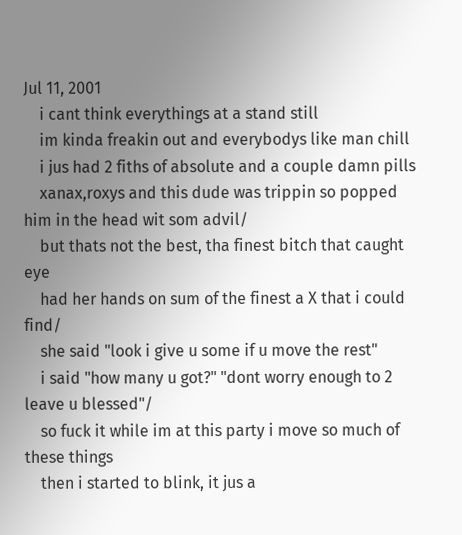Jul 11, 2001
    i cant think everythings at a stand still
    im kinda freakin out and everybodys like man chill
    i jus had 2 fiths of absolute and a couple damn pills
    xanax,roxys and this dude was trippin so popped him in the head wit som advil/
    but thats not the best, tha finest bitch that caught eye
    had her hands on sum of the finest a X that i could find/
    she said "look i give u some if u move the rest"
    i said "how many u got?" "dont worry enough to 2 leave u blessed"/
    so fuck it while im at this party i move so much of these things
    then i started to blink, it jus a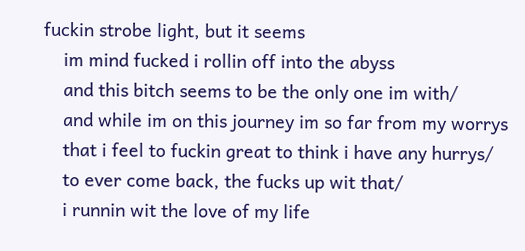fuckin strobe light, but it seems
    im mind fucked i rollin off into the abyss
    and this bitch seems to be the only one im with/
    and while im on this journey im so far from my worrys
    that i feel to fuckin great to think i have any hurrys/
    to ever come back, the fucks up wit that/
    i runnin wit the love of my life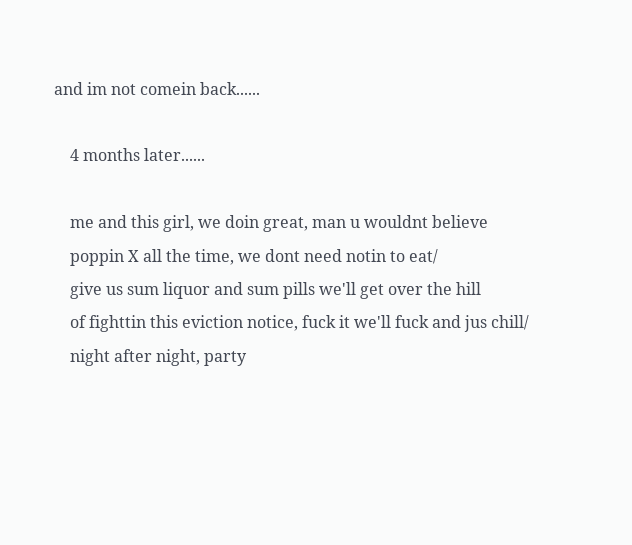and im not comein back......

    4 months later......

    me and this girl, we doin great, man u wouldnt believe
    poppin X all the time, we dont need notin to eat/
    give us sum liquor and sum pills we'll get over the hill
    of fighttin this eviction notice, fuck it we'll fuck and jus chill/
    night after night, party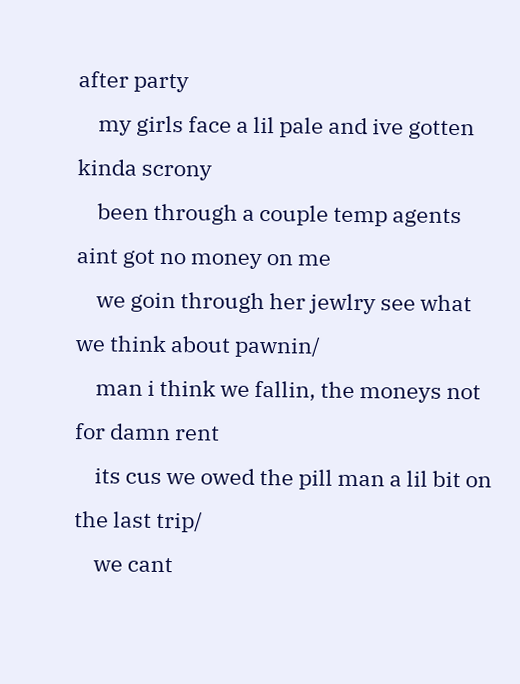after party
    my girls face a lil pale and ive gotten kinda scrony
    been through a couple temp agents aint got no money on me
    we goin through her jewlry see what we think about pawnin/
    man i think we fallin, the moneys not for damn rent
    its cus we owed the pill man a lil bit on the last trip/
    we cant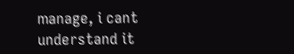manage, i cant understand it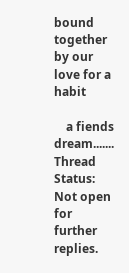bound together by our love for a habit

    a fiends dream.......
Thread Status:
Not open for further replies.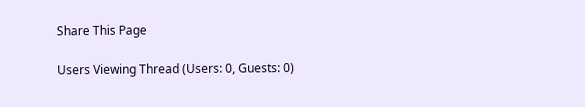Share This Page

Users Viewing Thread (Users: 0, Guests: 0)